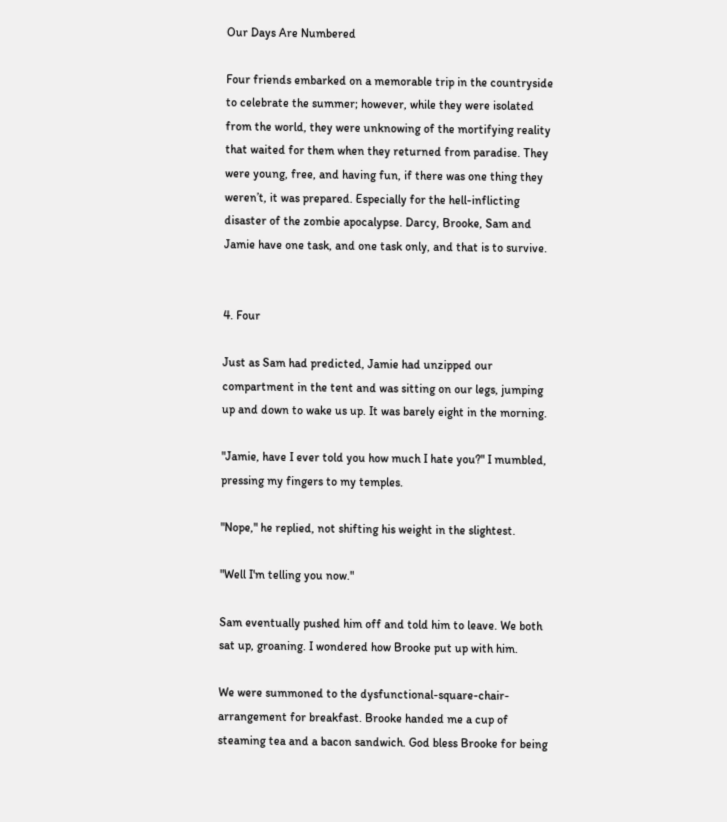Our Days Are Numbered

Four friends embarked on a memorable trip in the countryside to celebrate the summer; however, while they were isolated from the world, they were unknowing of the mortifying reality that waited for them when they returned from paradise. They were young, free, and having fun, if there was one thing they weren’t, it was prepared. Especially for the hell-inflicting disaster of the zombie apocalypse. Darcy, Brooke, Sam and Jamie have one task, and one task only, and that is to survive.


4. Four

Just as Sam had predicted, Jamie had unzipped our compartment in the tent and was sitting on our legs, jumping up and down to wake us up. It was barely eight in the morning.

"Jamie, have I ever told you how much I hate you?" I mumbled, pressing my fingers to my temples.

"Nope," he replied, not shifting his weight in the slightest.

"Well I'm telling you now."

Sam eventually pushed him off and told him to leave. We both sat up, groaning. I wondered how Brooke put up with him.

We were summoned to the dysfunctional-square-chair-arrangement for breakfast. Brooke handed me a cup of steaming tea and a bacon sandwich. God bless Brooke for being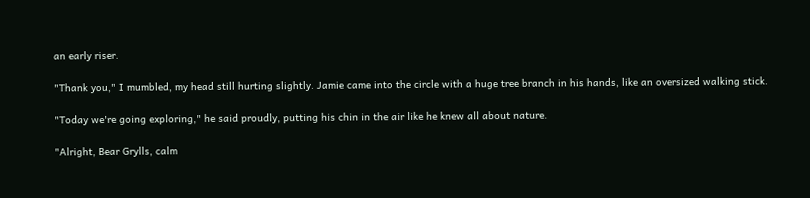an early riser.

"Thank you," I mumbled, my head still hurting slightly. Jamie came into the circle with a huge tree branch in his hands, like an oversized walking stick.

"Today we're going exploring," he said proudly, putting his chin in the air like he knew all about nature.

"Alright, Bear Grylls, calm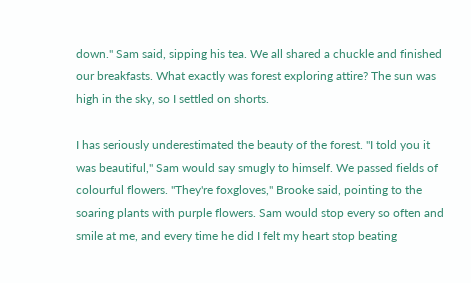down." Sam said, sipping his tea. We all shared a chuckle and finished our breakfasts. What exactly was forest exploring attire? The sun was high in the sky, so I settled on shorts.

I has seriously underestimated the beauty of the forest. "I told you it was beautiful," Sam would say smugly to himself. We passed fields of colourful flowers. "They're foxgloves," Brooke said, pointing to the soaring plants with purple flowers. Sam would stop every so often and smile at me, and every time he did I felt my heart stop beating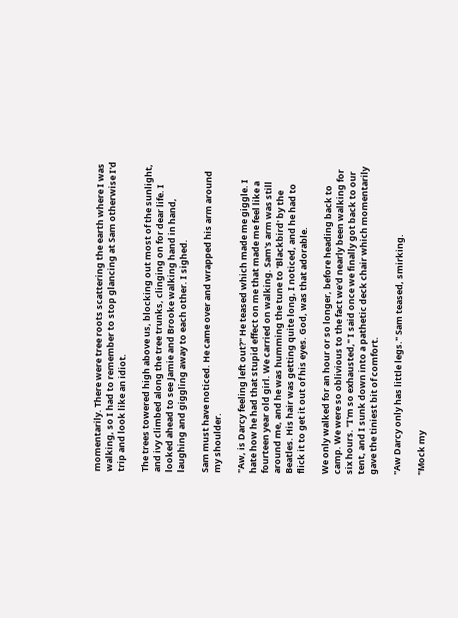momentarily. There were tree roots scattering the earth where I was walking, so I had to remember to stop glancing at Sam otherwise I'd trip and look like an idiot.

The trees towered high above us, blocking out most of the sunlight, and ivy climbed along the tree trunks, clinging on for dear life. I looked ahead to see Jamie and Brooke walking hand in hand, laughing and giggling away to each other. I sighed.

Sam must have noticed. He came over and wrapped his arm around my shoulder.

"Aw, is Darcy feeling left out?" He teased which made me giggle. I hate how he had that stupid effect on me that made me feel like a fourteen year old girl. We carried on walking. Sam's arm was still around me, and he was humming the tune to 'Blackbird' by the Beatles. His hair was getting quite long, I noticed, and he had to flick it to get it out of his eyes. God, was that adorable.

We only walked for an hour or so longer, before heading back to camp. We were so oblivious to the fact we'd nearly been walking for six hours. "I'm so exhausted," I said once we finally got back to our tent, and I sunk down into a pathetic deck chair which momentarily gave the tiniest bit of comfort.

"Aw Darcy only has little legs." Sam teased, smirking.

"Mock my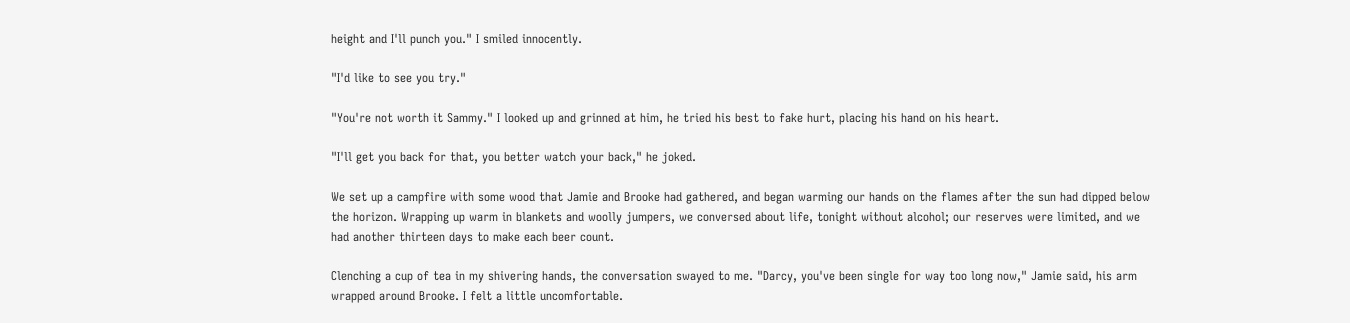height and I'll punch you." I smiled innocently.

"I'd like to see you try."

"You're not worth it Sammy." I looked up and grinned at him, he tried his best to fake hurt, placing his hand on his heart.

"I'll get you back for that, you better watch your back," he joked.

We set up a campfire with some wood that Jamie and Brooke had gathered, and began warming our hands on the flames after the sun had dipped below the horizon. Wrapping up warm in blankets and woolly jumpers, we conversed about life, tonight without alcohol; our reserves were limited, and we had another thirteen days to make each beer count.

Clenching a cup of tea in my shivering hands, the conversation swayed to me. "Darcy, you've been single for way too long now," Jamie said, his arm wrapped around Brooke. I felt a little uncomfortable.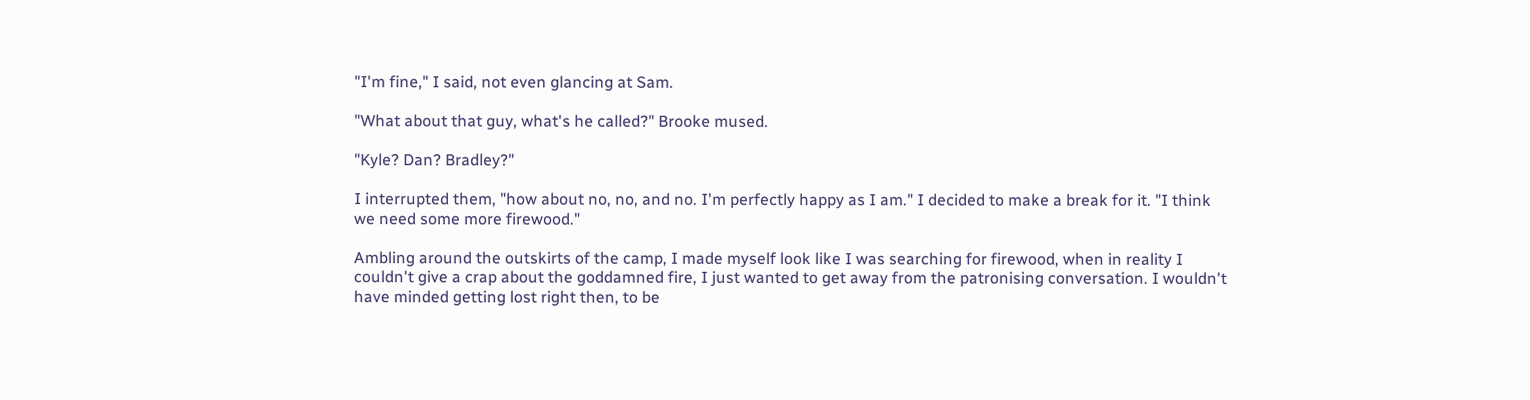"I'm fine," I said, not even glancing at Sam.

"What about that guy, what's he called?" Brooke mused.

"Kyle? Dan? Bradley?"

I interrupted them, "how about no, no, and no. I'm perfectly happy as I am." I decided to make a break for it. "I think we need some more firewood."

Ambling around the outskirts of the camp, I made myself look like I was searching for firewood, when in reality I couldn't give a crap about the goddamned fire, I just wanted to get away from the patronising conversation. I wouldn't have minded getting lost right then, to be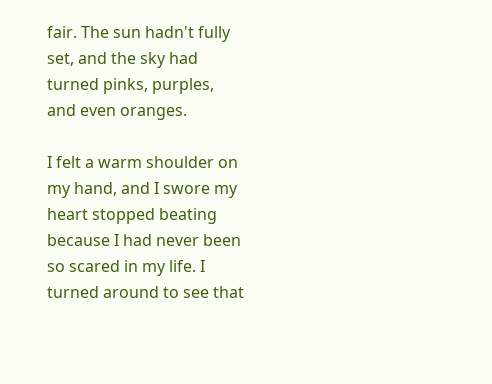fair. The sun hadn't fully set, and the sky had turned pinks, purples, and even oranges.

I felt a warm shoulder on my hand, and I swore my heart stopped beating because I had never been so scared in my life. I turned around to see that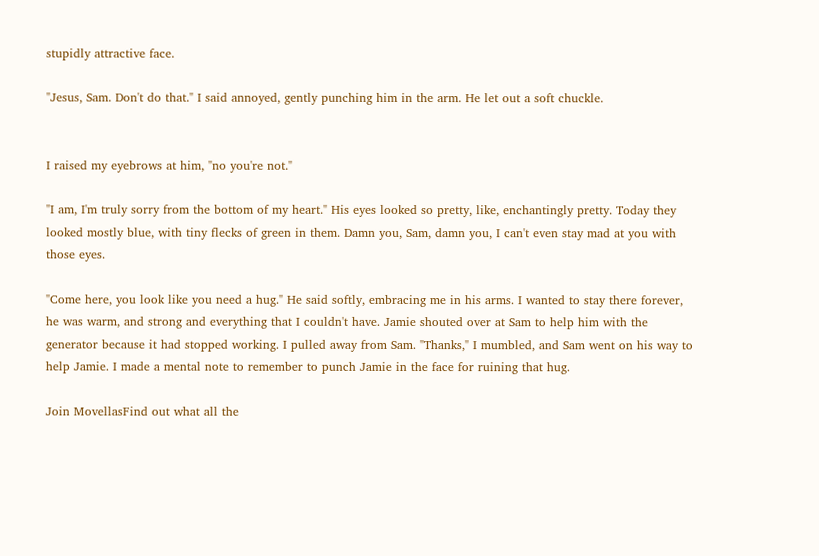stupidly attractive face.

"Jesus, Sam. Don't do that." I said annoyed, gently punching him in the arm. He let out a soft chuckle.


I raised my eyebrows at him, "no you're not."

"I am, I'm truly sorry from the bottom of my heart." His eyes looked so pretty, like, enchantingly pretty. Today they looked mostly blue, with tiny flecks of green in them. Damn you, Sam, damn you, I can't even stay mad at you with those eyes.

"Come here, you look like you need a hug." He said softly, embracing me in his arms. I wanted to stay there forever, he was warm, and strong and everything that I couldn't have. Jamie shouted over at Sam to help him with the generator because it had stopped working. I pulled away from Sam. "Thanks," I mumbled, and Sam went on his way to help Jamie. I made a mental note to remember to punch Jamie in the face for ruining that hug.

Join MovellasFind out what all the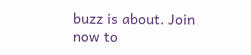buzz is about. Join now to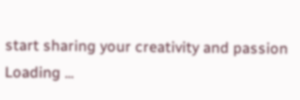start sharing your creativity and passion
Loading ...